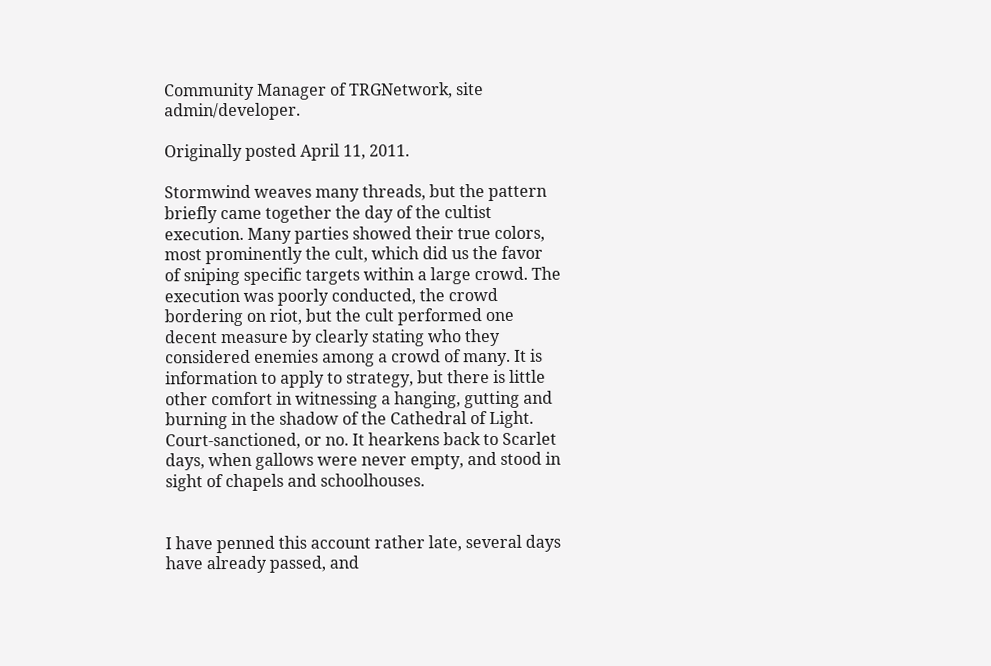Community Manager of TRGNetwork, site admin/developer.

Originally posted April 11, 2011.

Stormwind weaves many threads, but the pattern briefly came together the day of the cultist execution. Many parties showed their true colors, most prominently the cult, which did us the favor of sniping specific targets within a large crowd. The execution was poorly conducted, the crowd bordering on riot, but the cult performed one decent measure by clearly stating who they considered enemies among a crowd of many. It is information to apply to strategy, but there is little other comfort in witnessing a hanging, gutting and burning in the shadow of the Cathedral of Light. Court-sanctioned, or no. It hearkens back to Scarlet days, when gallows were never empty, and stood in sight of chapels and schoolhouses.


I have penned this account rather late, several days have already passed, and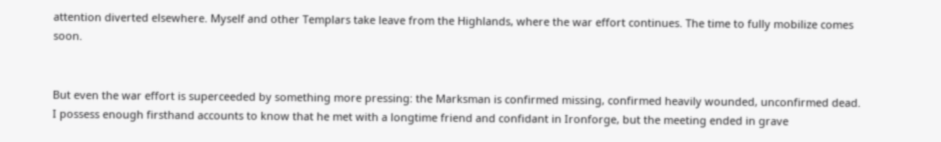attention diverted elsewhere. Myself and other Templars take leave from the Highlands, where the war effort continues. The time to fully mobilize comes soon.


But even the war effort is superceeded by something more pressing: the Marksman is confirmed missing, confirmed heavily wounded, unconfirmed dead. I possess enough firsthand accounts to know that he met with a longtime friend and confidant in Ironforge, but the meeting ended in grave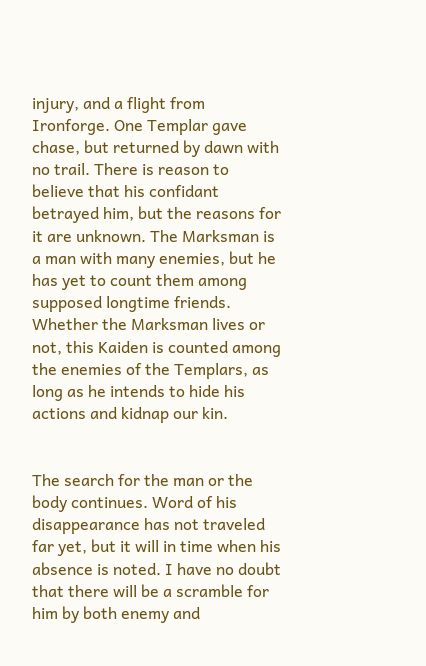injury, and a flight from Ironforge. One Templar gave chase, but returned by dawn with no trail. There is reason to believe that his confidant betrayed him, but the reasons for it are unknown. The Marksman is a man with many enemies, but he has yet to count them among supposed longtime friends. Whether the Marksman lives or not, this Kaiden is counted among the enemies of the Templars, as long as he intends to hide his actions and kidnap our kin.


The search for the man or the body continues. Word of his disappearance has not traveled far yet, but it will in time when his absence is noted. I have no doubt that there will be a scramble for him by both enemy and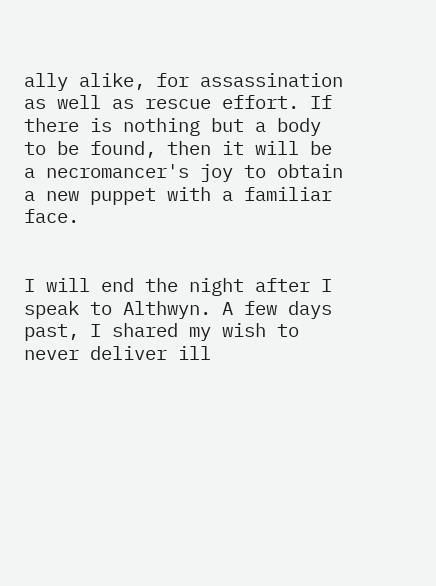ally alike, for assassination as well as rescue effort. If there is nothing but a body to be found, then it will be a necromancer's joy to obtain a new puppet with a familiar face.


I will end the night after I speak to Althwyn. A few days past, I shared my wish to never deliver ill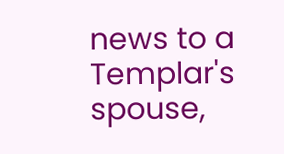news to a Templar's spouse,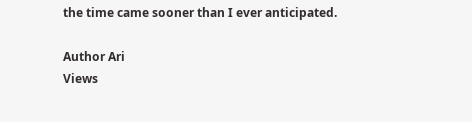the time came sooner than I ever anticipated.

Author Ari
Views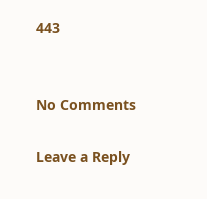443


No Comments

Leave a Reply